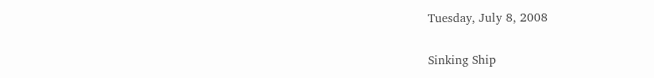Tuesday, July 8, 2008

Sinking Ship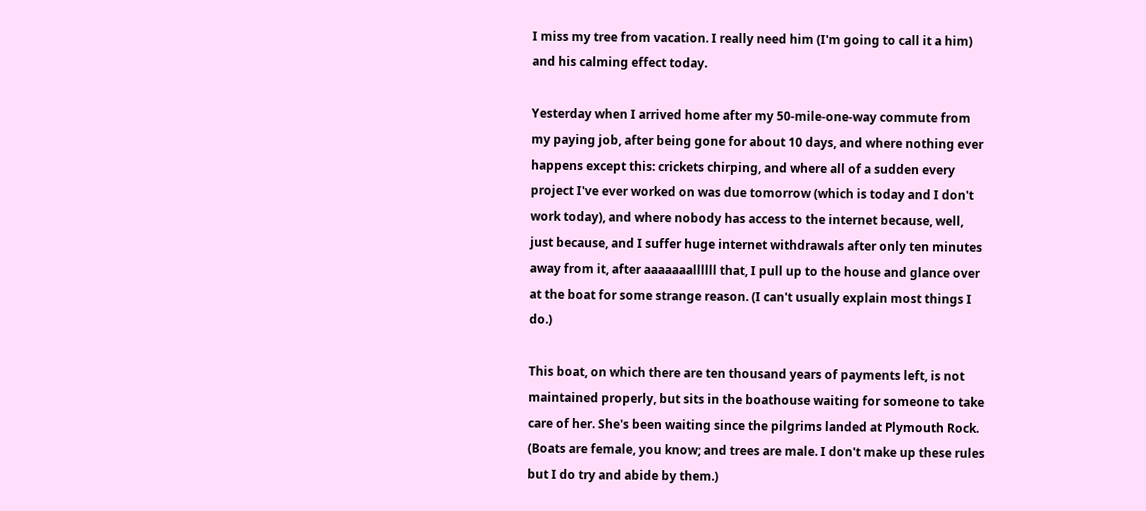I miss my tree from vacation. I really need him (I'm going to call it a him) and his calming effect today.

Yesterday when I arrived home after my 50-mile-one-way commute from my paying job, after being gone for about 10 days, and where nothing ever happens except this: crickets chirping, and where all of a sudden every project I've ever worked on was due tomorrow (which is today and I don't work today), and where nobody has access to the internet because, well, just because, and I suffer huge internet withdrawals after only ten minutes away from it, after aaaaaaallllll that, I pull up to the house and glance over at the boat for some strange reason. (I can't usually explain most things I do.)

This boat, on which there are ten thousand years of payments left, is not maintained properly, but sits in the boathouse waiting for someone to take care of her. She's been waiting since the pilgrims landed at Plymouth Rock. (Boats are female, you know; and trees are male. I don't make up these rules but I do try and abide by them.)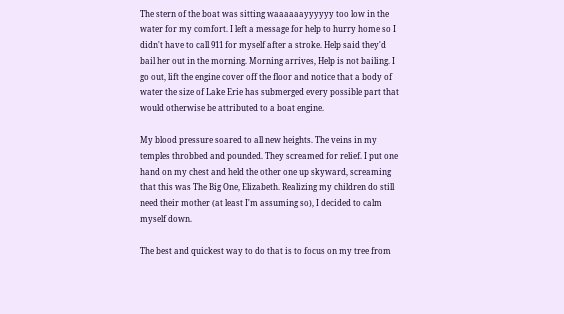The stern of the boat was sitting waaaaaayyyyyy too low in the water for my comfort. I left a message for help to hurry home so I didn't have to call 911 for myself after a stroke. Help said they'd bail her out in the morning. Morning arrives, Help is not bailing. I go out, lift the engine cover off the floor and notice that a body of water the size of Lake Erie has submerged every possible part that would otherwise be attributed to a boat engine.

My blood pressure soared to all new heights. The veins in my temples throbbed and pounded. They screamed for relief. I put one hand on my chest and held the other one up skyward, screaming that this was The Big One, Elizabeth. Realizing my children do still need their mother (at least I'm assuming so), I decided to calm myself down.

The best and quickest way to do that is to focus on my tree from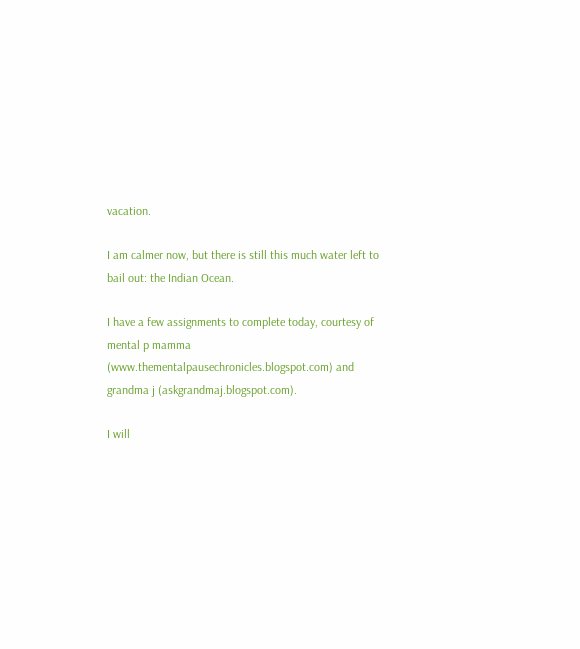vacation.

I am calmer now, but there is still this much water left to bail out: the Indian Ocean.

I have a few assignments to complete today, courtesy of mental p mamma (www.thementalpausechronicles.blogspot.com) and grandma j (askgrandmaj.blogspot.com).

I will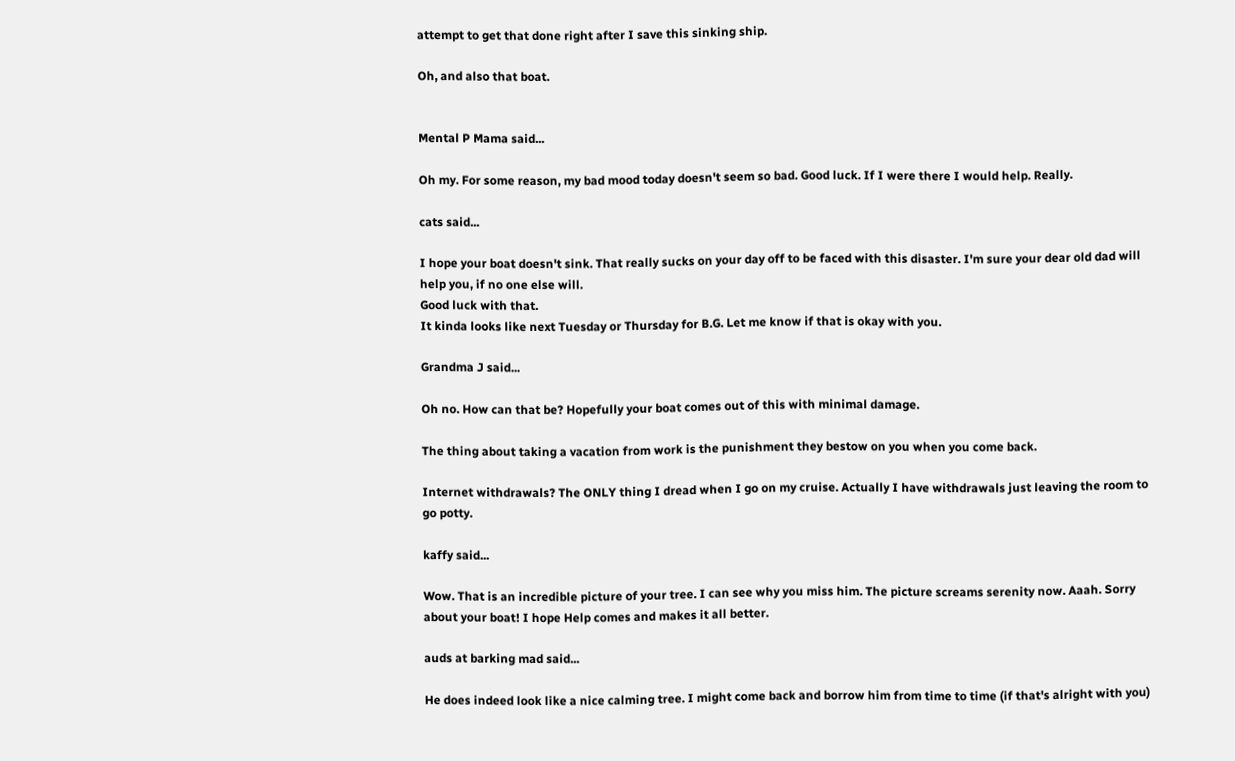attempt to get that done right after I save this sinking ship.

Oh, and also that boat.


Mental P Mama said...

Oh my. For some reason, my bad mood today doesn't seem so bad. Good luck. If I were there I would help. Really.

cats said...

I hope your boat doesn't sink. That really sucks on your day off to be faced with this disaster. I'm sure your dear old dad will help you, if no one else will.
Good luck with that.
It kinda looks like next Tuesday or Thursday for B.G. Let me know if that is okay with you.

Grandma J said...

Oh no. How can that be? Hopefully your boat comes out of this with minimal damage.

The thing about taking a vacation from work is the punishment they bestow on you when you come back.

Internet withdrawals? The ONLY thing I dread when I go on my cruise. Actually I have withdrawals just leaving the room to go potty.

kaffy said...

Wow. That is an incredible picture of your tree. I can see why you miss him. The picture screams serenity now. Aaah. Sorry about your boat! I hope Help comes and makes it all better.

auds at barking mad said...

He does indeed look like a nice calming tree. I might come back and borrow him from time to time (if that's alright with you)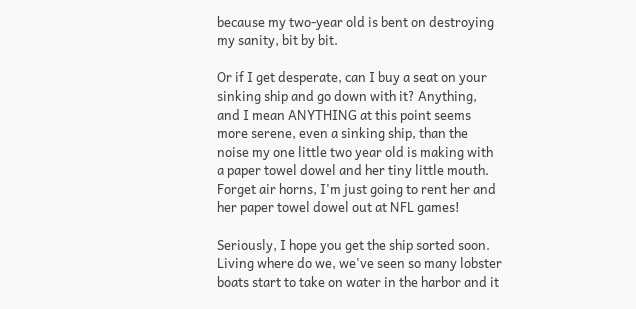because my two-year old is bent on destroying my sanity, bit by bit.

Or if I get desperate, can I buy a seat on your sinking ship and go down with it? Anything, and I mean ANYTHING at this point seems more serene, even a sinking ship, than the noise my one little two year old is making with a paper towel dowel and her tiny little mouth. Forget air horns, I'm just going to rent her and her paper towel dowel out at NFL games!

Seriously, I hope you get the ship sorted soon. Living where do we, we've seen so many lobster boats start to take on water in the harbor and it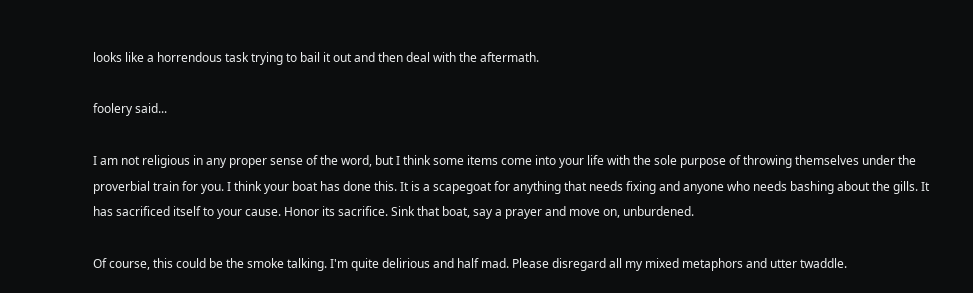looks like a horrendous task trying to bail it out and then deal with the aftermath.

foolery said...

I am not religious in any proper sense of the word, but I think some items come into your life with the sole purpose of throwing themselves under the proverbial train for you. I think your boat has done this. It is a scapegoat for anything that needs fixing and anyone who needs bashing about the gills. It has sacrificed itself to your cause. Honor its sacrifice. Sink that boat, say a prayer and move on, unburdened.

Of course, this could be the smoke talking. I'm quite delirious and half mad. Please disregard all my mixed metaphors and utter twaddle.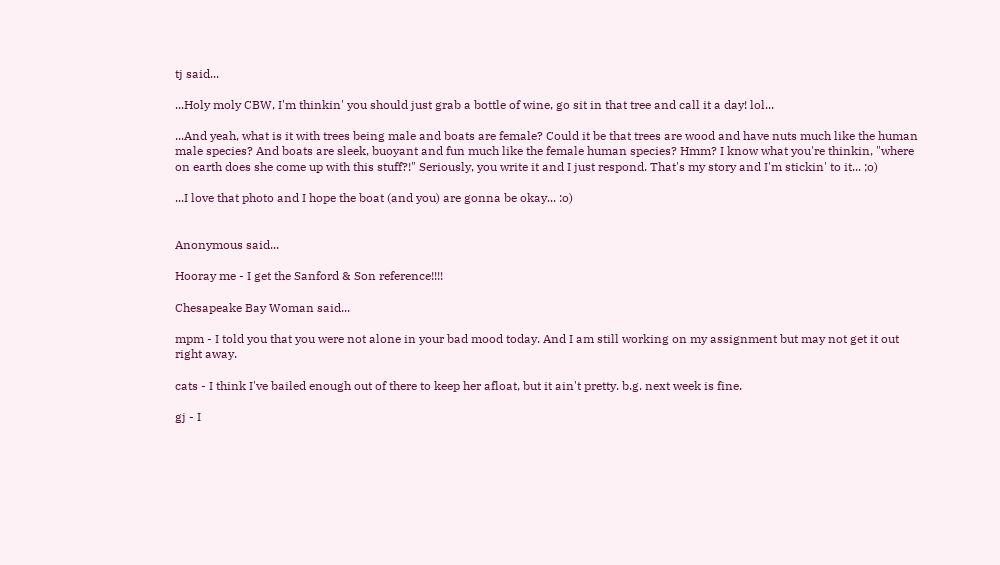tj said...

...Holy moly CBW, I'm thinkin' you should just grab a bottle of wine, go sit in that tree and call it a day! lol...

...And yeah, what is it with trees being male and boats are female? Could it be that trees are wood and have nuts much like the human male species? And boats are sleek, buoyant and fun much like the female human species? Hmm? I know what you're thinkin, "where on earth does she come up with this stuff?!" Seriously, you write it and I just respond. That's my story and I'm stickin' to it... ;o)

...I love that photo and I hope the boat (and you) are gonna be okay... :o)


Anonymous said...

Hooray me - I get the Sanford & Son reference!!!!

Chesapeake Bay Woman said...

mpm - I told you that you were not alone in your bad mood today. And I am still working on my assignment but may not get it out right away.

cats - I think I've bailed enough out of there to keep her afloat, but it ain't pretty. b.g. next week is fine.

gj - I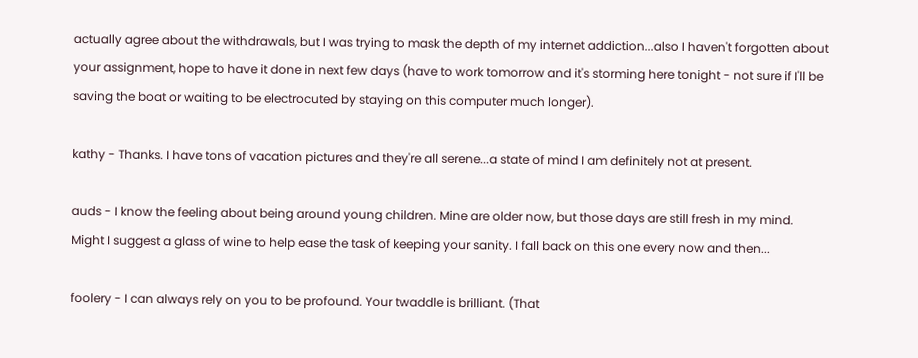actually agree about the withdrawals, but I was trying to mask the depth of my internet addiction...also I haven't forgotten about your assignment, hope to have it done in next few days (have to work tomorrow and it's storming here tonight - not sure if I'll be saving the boat or waiting to be electrocuted by staying on this computer much longer).

kathy - Thanks. I have tons of vacation pictures and they're all serene...a state of mind I am definitely not at present.

auds - I know the feeling about being around young children. Mine are older now, but those days are still fresh in my mind. Might I suggest a glass of wine to help ease the task of keeping your sanity. I fall back on this one every now and then...

foolery - I can always rely on you to be profound. Your twaddle is brilliant. (That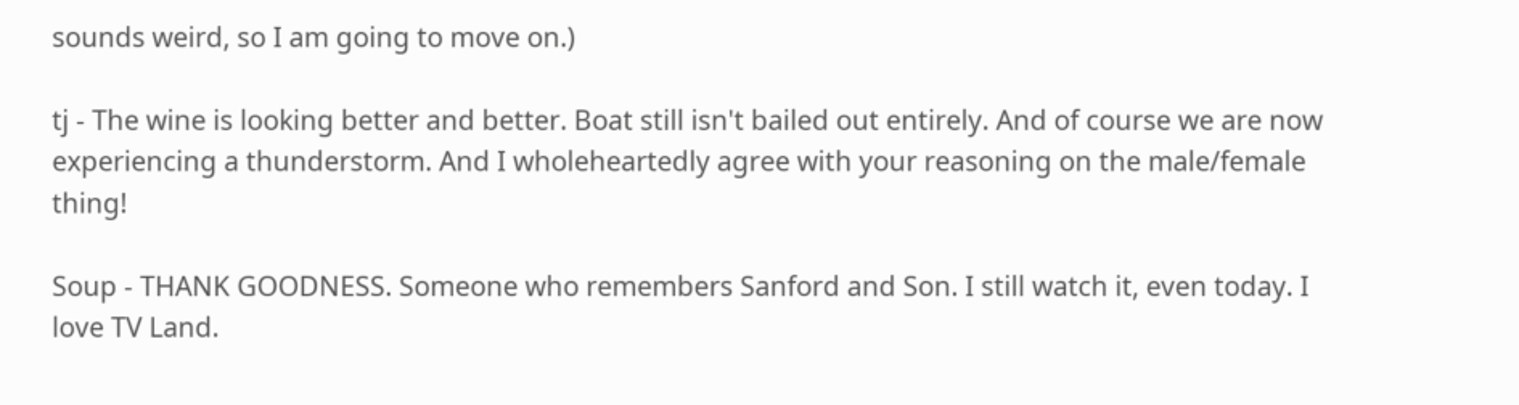sounds weird, so I am going to move on.)

tj - The wine is looking better and better. Boat still isn't bailed out entirely. And of course we are now experiencing a thunderstorm. And I wholeheartedly agree with your reasoning on the male/female thing!

Soup - THANK GOODNESS. Someone who remembers Sanford and Son. I still watch it, even today. I love TV Land.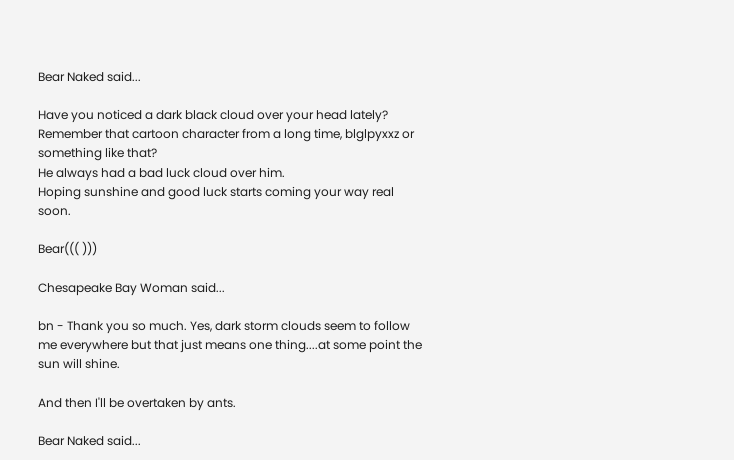Bear Naked said...

Have you noticed a dark black cloud over your head lately?
Remember that cartoon character from a long time, blglpyxxz or something like that?
He always had a bad luck cloud over him.
Hoping sunshine and good luck starts coming your way real soon.

Bear((( )))

Chesapeake Bay Woman said...

bn - Thank you so much. Yes, dark storm clouds seem to follow me everywhere but that just means one thing....at some point the sun will shine.

And then I'll be overtaken by ants.

Bear Naked said...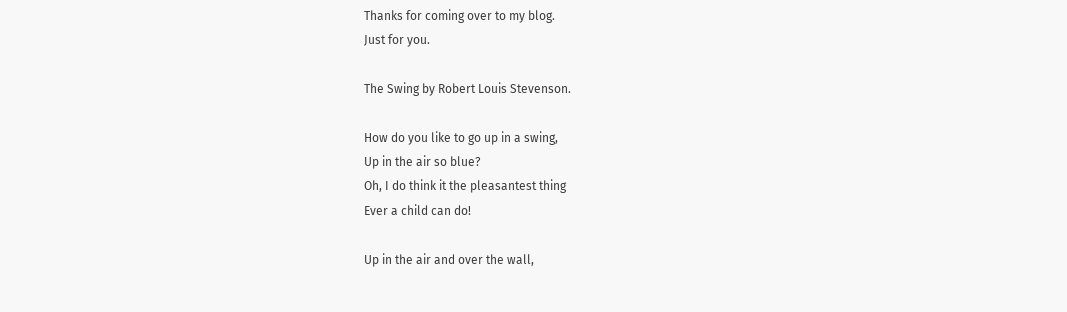Thanks for coming over to my blog.
Just for you.

The Swing by Robert Louis Stevenson.

How do you like to go up in a swing,
Up in the air so blue?
Oh, I do think it the pleasantest thing
Ever a child can do!

Up in the air and over the wall,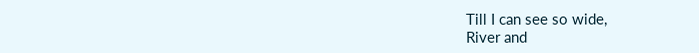Till I can see so wide,
River and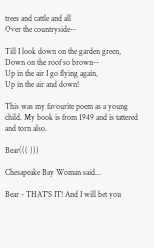trees and cattle and all
Over the countryside--

Till I look down on the garden green,
Down on the roof so brown--
Up in the air I go flying again,
Up in the air and down!

This was my favourite poem as a young child. My book is from 1949 and is tattered and torn also.

Bear((( )))

Chesapeake Bay Woman said...

Bear - THAT'S IT! And I will bet you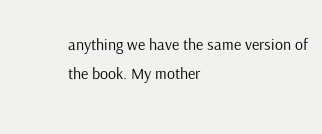anything we have the same version of the book. My mother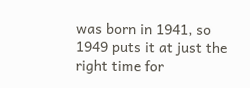was born in 1941, so 1949 puts it at just the right time for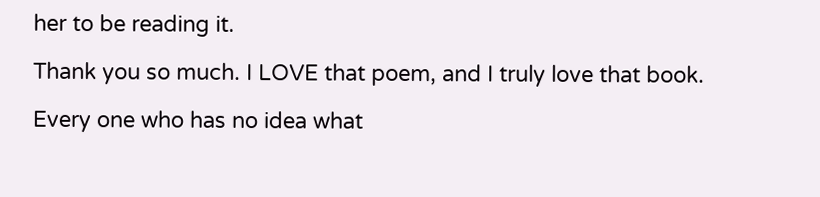her to be reading it.

Thank you so much. I LOVE that poem, and I truly love that book.

Every one who has no idea what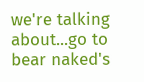we're talking about...go to bear naked's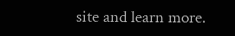site and learn more.